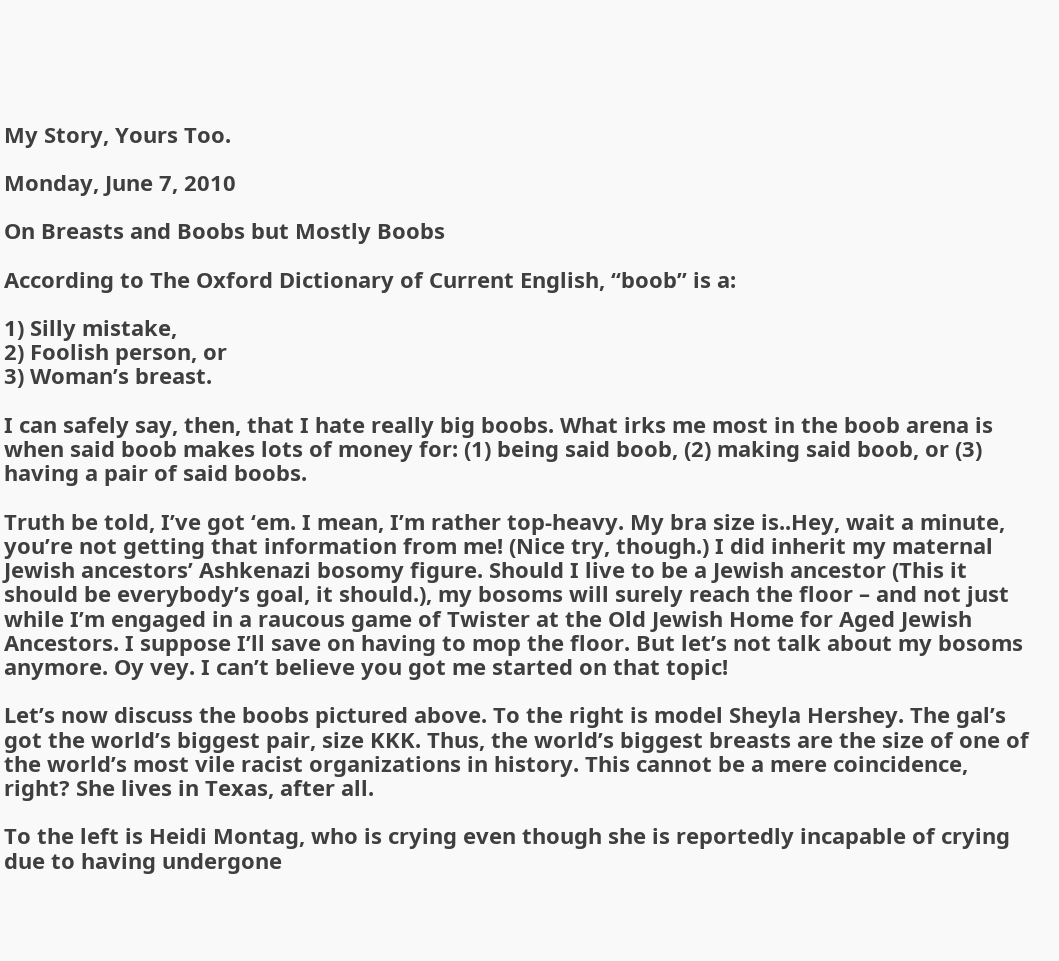My Story, Yours Too.

Monday, June 7, 2010

On Breasts and Boobs but Mostly Boobs

According to The Oxford Dictionary of Current English, “boob” is a:

1) Silly mistake,
2) Foolish person, or
3) Woman’s breast.

I can safely say, then, that I hate really big boobs. What irks me most in the boob arena is when said boob makes lots of money for: (1) being said boob, (2) making said boob, or (3) having a pair of said boobs.

Truth be told, I’ve got ‘em. I mean, I’m rather top-heavy. My bra size is..Hey, wait a minute, you’re not getting that information from me! (Nice try, though.) I did inherit my maternal Jewish ancestors’ Ashkenazi bosomy figure. Should I live to be a Jewish ancestor (This it should be everybody’s goal, it should.), my bosoms will surely reach the floor – and not just while I’m engaged in a raucous game of Twister at the Old Jewish Home for Aged Jewish Ancestors. I suppose I’ll save on having to mop the floor. But let’s not talk about my bosoms anymore. Oy vey. I can’t believe you got me started on that topic!

Let’s now discuss the boobs pictured above. To the right is model Sheyla Hershey. The gal’s got the world’s biggest pair, size KKK. Thus, the world’s biggest breasts are the size of one of the world’s most vile racist organizations in history. This cannot be a mere coincidence, right? She lives in Texas, after all.

To the left is Heidi Montag, who is crying even though she is reportedly incapable of crying due to having undergone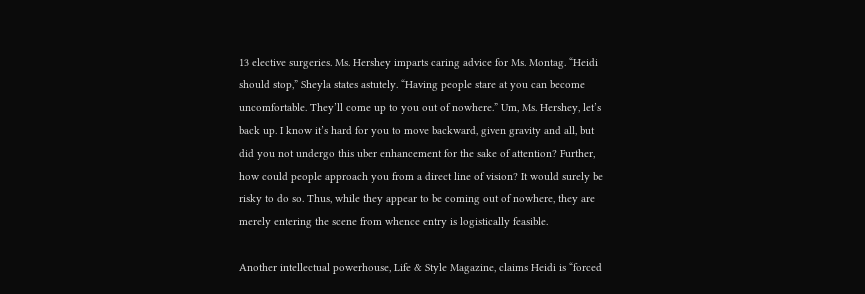13 elective surgeries. Ms. Hershey imparts caring advice for Ms. Montag. “Heidi should stop,” Sheyla states astutely. “Having people stare at you can become uncomfortable. They’ll come up to you out of nowhere.” Um, Ms. Hershey, let’s back up. I know it’s hard for you to move backward, given gravity and all, but did you not undergo this uber enhancement for the sake of attention? Further, how could people approach you from a direct line of vision? It would surely be risky to do so. Thus, while they appear to be coming out of nowhere, they are merely entering the scene from whence entry is logistically feasible.

Another intellectual powerhouse, Life & Style Magazine, claims Heidi is “forced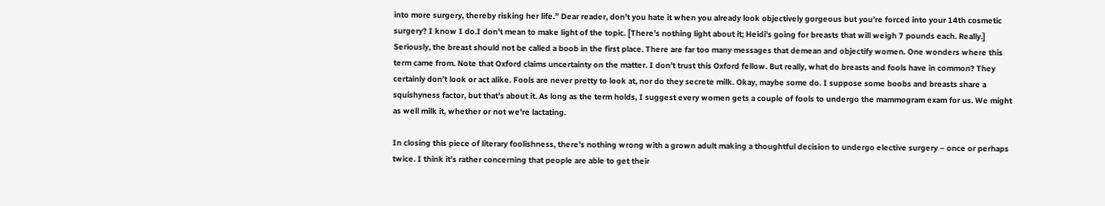into more surgery, thereby risking her life.” Dear reader, don’t you hate it when you already look objectively gorgeous but you’re forced into your 14th cosmetic surgery? I know I do.I don’t mean to make light of the topic. [There’s nothing light about it; Heidi’s going for breasts that will weigh 7 pounds each. Really.] Seriously, the breast should not be called a boob in the first place. There are far too many messages that demean and objectify women. One wonders where this term came from. Note that Oxford claims uncertainty on the matter. I don’t trust this Oxford fellow. But really, what do breasts and fools have in common? They certainly don’t look or act alike. Fools are never pretty to look at, nor do they secrete milk. Okay, maybe some do. I suppose some boobs and breasts share a squishyness factor, but that’s about it. As long as the term holds, I suggest every women gets a couple of fools to undergo the mammogram exam for us. We might as well milk it, whether or not we're lactating.

In closing this piece of literary foolishness, there’s nothing wrong with a grown adult making a thoughtful decision to undergo elective surgery – once or perhaps twice. I think it’s rather concerning that people are able to get their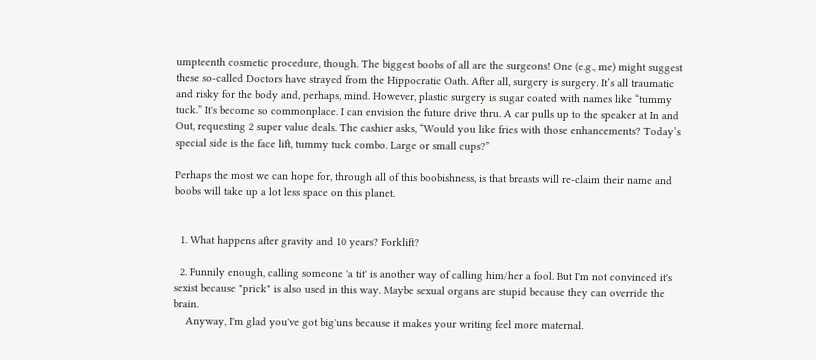umpteenth cosmetic procedure, though. The biggest boobs of all are the surgeons! One (e.g., me) might suggest these so-called Doctors have strayed from the Hippocratic Oath. After all, surgery is surgery. It’s all traumatic and risky for the body and, perhaps, mind. However, plastic surgery is sugar coated with names like “tummy tuck.” It's become so commonplace. I can envision the future drive thru. A car pulls up to the speaker at In and Out, requesting 2 super value deals. The cashier asks, “Would you like fries with those enhancements? Today’s special side is the face lift, tummy tuck combo. Large or small cups?”

Perhaps the most we can hope for, through all of this boobishness, is that breasts will re-claim their name and boobs will take up a lot less space on this planet.


  1. What happens after gravity and 10 years? Forklift?

  2. Funnily enough, calling someone 'a tit' is another way of calling him/her a fool. But I'm not convinced it's sexist because "prick" is also used in this way. Maybe sexual organs are stupid because they can override the brain.
    Anyway, I'm glad you've got big'uns because it makes your writing feel more maternal.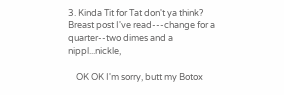3. Kinda Tit for Tat don't ya think? Breast post I've read---change for a quarter--two dimes and a nippl...nickle,

    OK OK I'm sorry, butt my Botox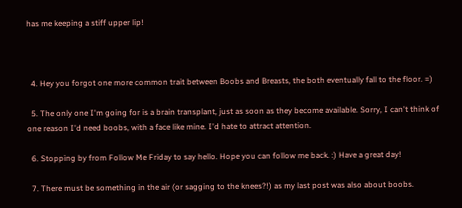has me keeping a stiff upper lip!



  4. Hey you forgot one more common trait between Boobs and Breasts, the both eventually fall to the floor. =)

  5. The only one I'm going for is a brain transplant, just as soon as they become available. Sorry, I can't think of one reason I'd need boobs, with a face like mine. I'd hate to attract attention.

  6. Stopping by from Follow Me Friday to say hello. Hope you can follow me back. :) Have a great day!

  7. There must be something in the air (or sagging to the knees?!) as my last post was also about boobs.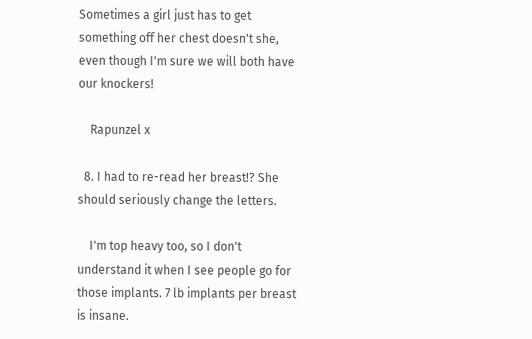Sometimes a girl just has to get something off her chest doesn't she, even though I'm sure we will both have our knockers!

    Rapunzel x

  8. I had to re-read her breast!? She should seriously change the letters.

    I'm top heavy too, so I don't understand it when I see people go for those implants. 7 lb implants per breast is insane.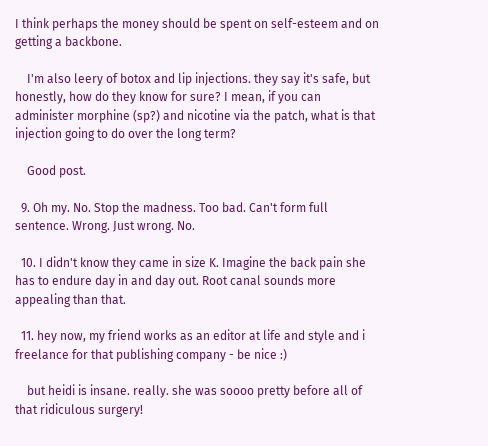I think perhaps the money should be spent on self-esteem and on getting a backbone.

    I'm also leery of botox and lip injections. they say it's safe, but honestly, how do they know for sure? I mean, if you can administer morphine (sp?) and nicotine via the patch, what is that injection going to do over the long term?

    Good post.

  9. Oh my. No. Stop the madness. Too bad. Can't form full sentence. Wrong. Just wrong. No.

  10. I didn't know they came in size K. Imagine the back pain she has to endure day in and day out. Root canal sounds more appealing than that.

  11. hey now, my friend works as an editor at life and style and i freelance for that publishing company - be nice :)

    but heidi is insane. really. she was soooo pretty before all of that ridiculous surgery!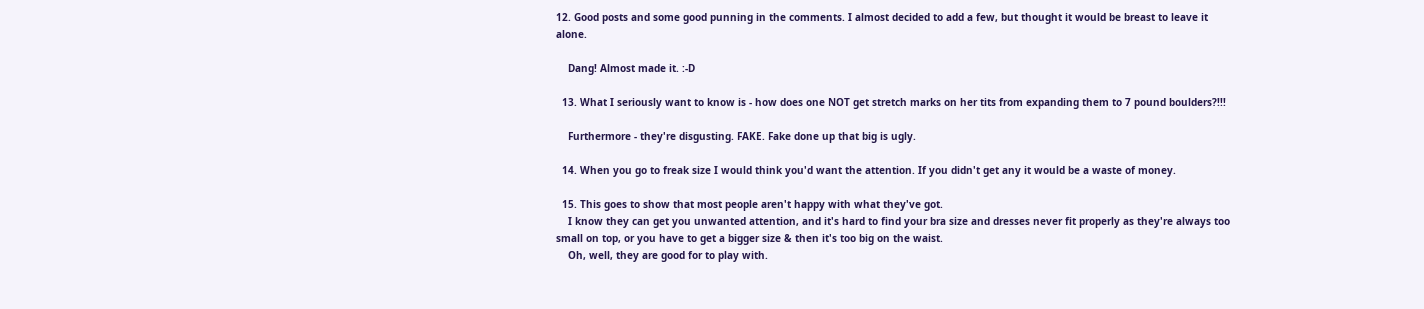12. Good posts and some good punning in the comments. I almost decided to add a few, but thought it would be breast to leave it alone.

    Dang! Almost made it. :-D

  13. What I seriously want to know is - how does one NOT get stretch marks on her tits from expanding them to 7 pound boulders?!!!

    Furthermore - they're disgusting. FAKE. Fake done up that big is ugly.

  14. When you go to freak size I would think you'd want the attention. If you didn't get any it would be a waste of money.

  15. This goes to show that most people aren't happy with what they've got.
    I know they can get you unwanted attention, and it's hard to find your bra size and dresses never fit properly as they're always too small on top, or you have to get a bigger size & then it's too big on the waist.
    Oh, well, they are good for to play with.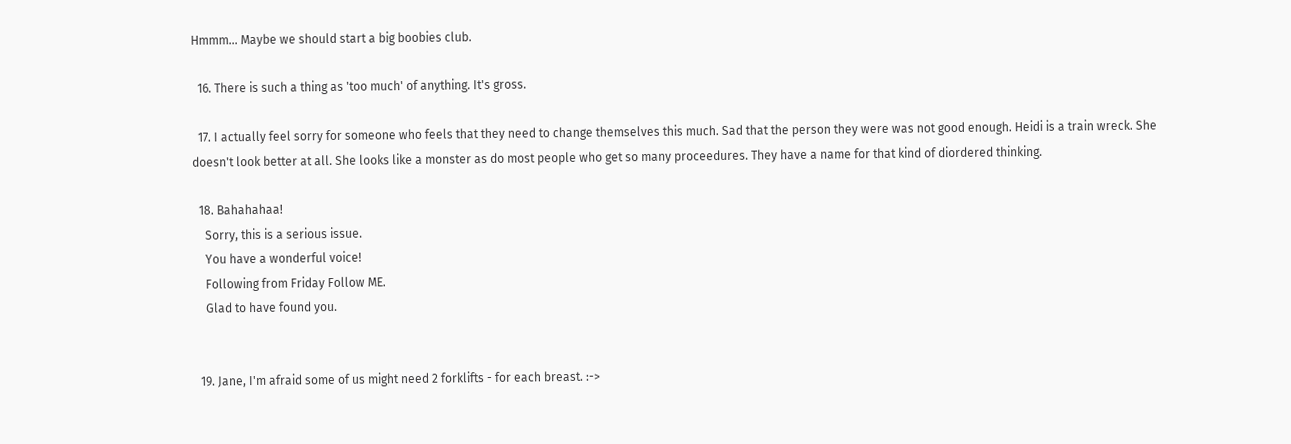Hmmm... Maybe we should start a big boobies club.

  16. There is such a thing as 'too much' of anything. It's gross.

  17. I actually feel sorry for someone who feels that they need to change themselves this much. Sad that the person they were was not good enough. Heidi is a train wreck. She doesn't look better at all. She looks like a monster as do most people who get so many proceedures. They have a name for that kind of diordered thinking.

  18. Bahahahaa!
    Sorry, this is a serious issue.
    You have a wonderful voice!
    Following from Friday Follow ME.
    Glad to have found you.


  19. Jane, I'm afraid some of us might need 2 forklifts - for each breast. :->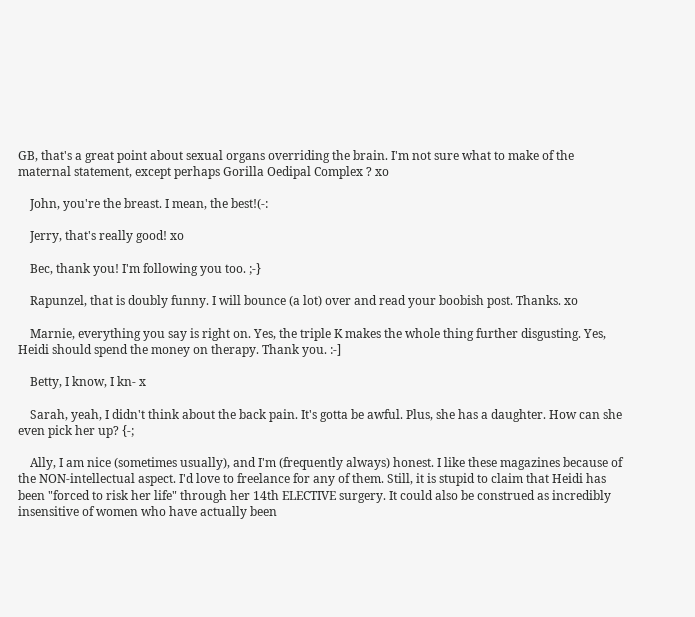GB, that's a great point about sexual organs overriding the brain. I'm not sure what to make of the maternal statement, except perhaps Gorilla Oedipal Complex ? xo

    John, you're the breast. I mean, the best!(-:

    Jerry, that's really good! xo

    Bec, thank you! I'm following you too. ;-}

    Rapunzel, that is doubly funny. I will bounce (a lot) over and read your boobish post. Thanks. xo

    Marnie, everything you say is right on. Yes, the triple K makes the whole thing further disgusting. Yes, Heidi should spend the money on therapy. Thank you. :-]

    Betty, I know, I kn- x

    Sarah, yeah, I didn't think about the back pain. It's gotta be awful. Plus, she has a daughter. How can she even pick her up? {-;

    Ally, I am nice (sometimes usually), and I'm (frequently always) honest. I like these magazines because of the NON-intellectual aspect. I'd love to freelance for any of them. Still, it is stupid to claim that Heidi has been "forced to risk her life" through her 14th ELECTIVE surgery. It could also be construed as incredibly insensitive of women who have actually been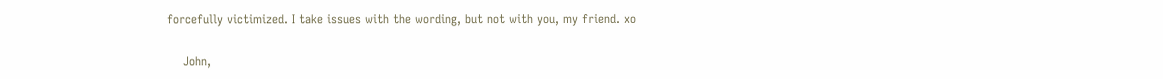forcefully victimized. I take issues with the wording, but not with you, my friend. xo

    John,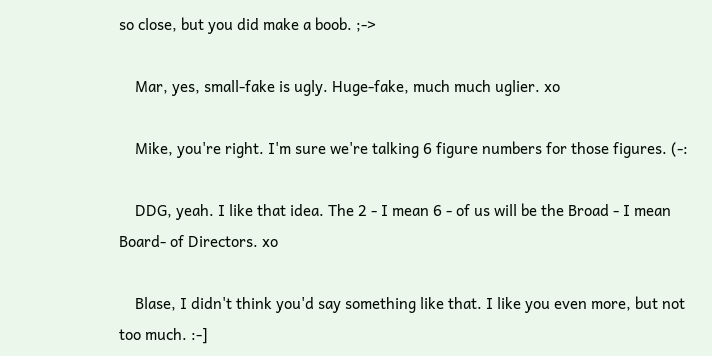so close, but you did make a boob. ;->

    Mar, yes, small-fake is ugly. Huge-fake, much much uglier. xo

    Mike, you're right. I'm sure we're talking 6 figure numbers for those figures. (-:

    DDG, yeah. I like that idea. The 2 - I mean 6 - of us will be the Broad - I mean Board- of Directors. xo

    Blase, I didn't think you'd say something like that. I like you even more, but not too much. :-]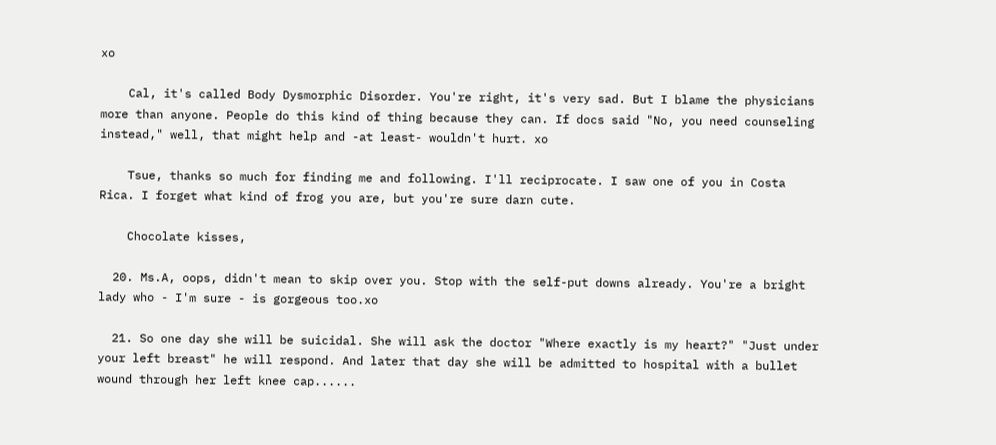xo

    Cal, it's called Body Dysmorphic Disorder. You're right, it's very sad. But I blame the physicians more than anyone. People do this kind of thing because they can. If docs said "No, you need counseling instead," well, that might help and -at least- wouldn't hurt. xo

    Tsue, thanks so much for finding me and following. I'll reciprocate. I saw one of you in Costa Rica. I forget what kind of frog you are, but you're sure darn cute.

    Chocolate kisses,

  20. Ms.A, oops, didn't mean to skip over you. Stop with the self-put downs already. You're a bright lady who - I'm sure - is gorgeous too.xo

  21. So one day she will be suicidal. She will ask the doctor "Where exactly is my heart?" "Just under your left breast" he will respond. And later that day she will be admitted to hospital with a bullet wound through her left knee cap......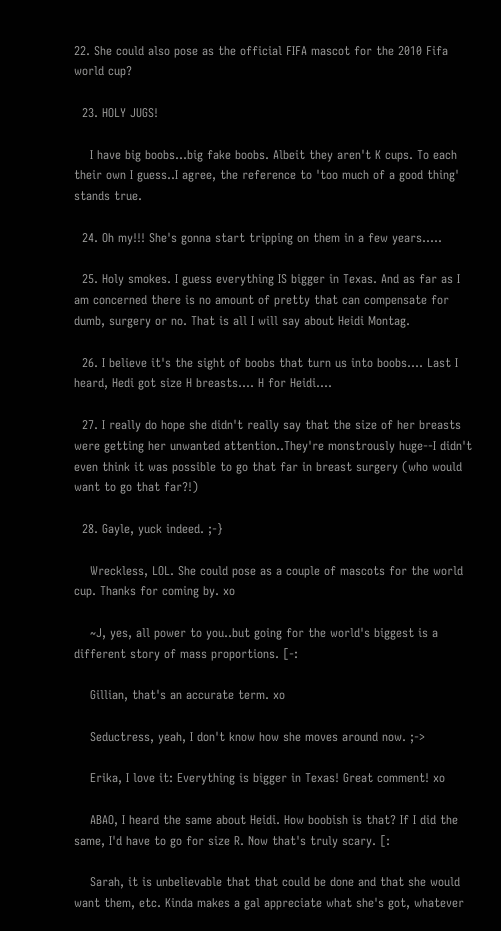22. She could also pose as the official FIFA mascot for the 2010 Fifa world cup?

  23. HOLY JUGS!

    I have big boobs...big fake boobs. Albeit they aren't K cups. To each their own I guess..I agree, the reference to 'too much of a good thing' stands true.

  24. Oh my!!! She's gonna start tripping on them in a few years.....

  25. Holy smokes. I guess everything IS bigger in Texas. And as far as I am concerned there is no amount of pretty that can compensate for dumb, surgery or no. That is all I will say about Heidi Montag.

  26. I believe it's the sight of boobs that turn us into boobs.... Last I heard, Hedi got size H breasts.... H for Heidi....

  27. I really do hope she didn't really say that the size of her breasts were getting her unwanted attention..They're monstrously huge--I didn't even think it was possible to go that far in breast surgery (who would want to go that far?!)

  28. Gayle, yuck indeed. ;-}

    Wreckless, LOL. She could pose as a couple of mascots for the world cup. Thanks for coming by. xo

    ~J, yes, all power to you..but going for the world's biggest is a different story of mass proportions. [-:

    Gillian, that's an accurate term. xo

    Seductress, yeah, I don't know how she moves around now. ;->

    Erika, I love it: Everything is bigger in Texas! Great comment! xo

    ABAO, I heard the same about Heidi. How boobish is that? If I did the same, I'd have to go for size R. Now that's truly scary. [:

    Sarah, it is unbelievable that that could be done and that she would want them, etc. Kinda makes a gal appreciate what she's got, whatever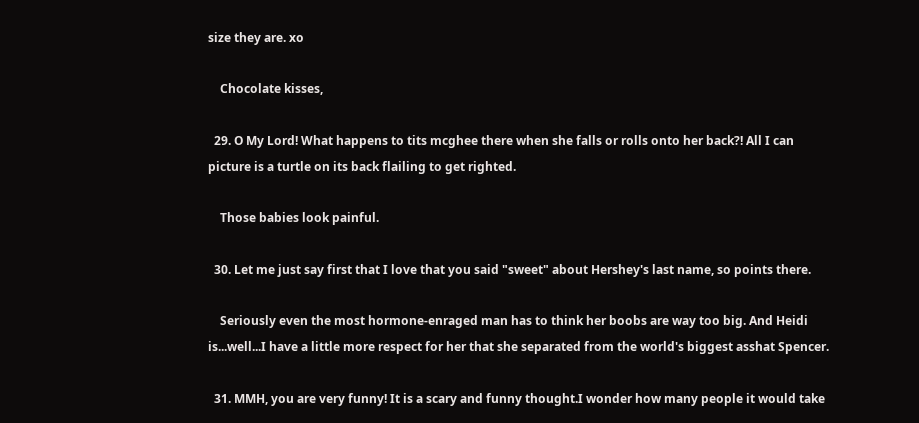size they are. xo

    Chocolate kisses,

  29. O My Lord! What happens to tits mcghee there when she falls or rolls onto her back?! All I can picture is a turtle on its back flailing to get righted.

    Those babies look painful.

  30. Let me just say first that I love that you said "sweet" about Hershey's last name, so points there.

    Seriously even the most hormone-enraged man has to think her boobs are way too big. And Heidi is...well...I have a little more respect for her that she separated from the world's biggest asshat Spencer.

  31. MMH, you are very funny! It is a scary and funny thought.I wonder how many people it would take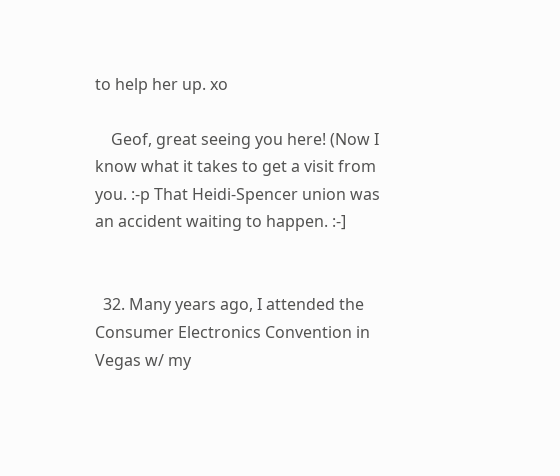to help her up. xo

    Geof, great seeing you here! (Now I know what it takes to get a visit from you. :-p That Heidi-Spencer union was an accident waiting to happen. :-]


  32. Many years ago, I attended the Consumer Electronics Convention in Vegas w/ my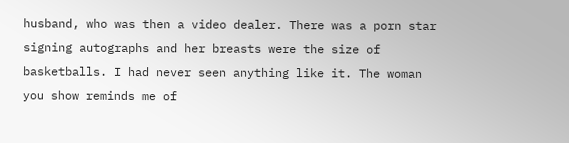husband, who was then a video dealer. There was a porn star signing autographs and her breasts were the size of basketballs. I had never seen anything like it. The woman you show reminds me of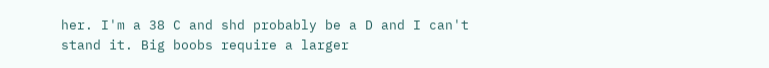her. I'm a 38 C and shd probably be a D and I can't stand it. Big boobs require a larger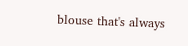blouse that's always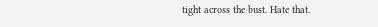tight across the bust. Hate that.